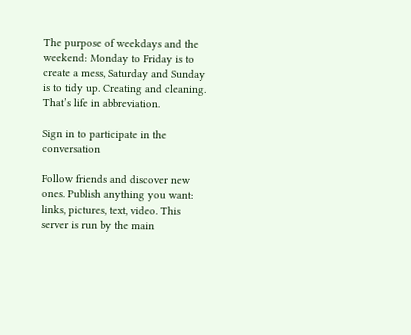The purpose of weekdays and the weekend: Monday to Friday is to create a mess, Saturday and Sunday is to tidy up. Creating and cleaning. That’s life in abbreviation.

Sign in to participate in the conversation

Follow friends and discover new ones. Publish anything you want: links, pictures, text, video. This server is run by the main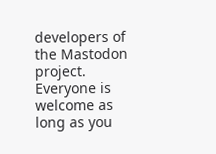developers of the Mastodon project. Everyone is welcome as long as you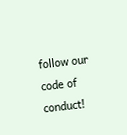follow our code of conduct!